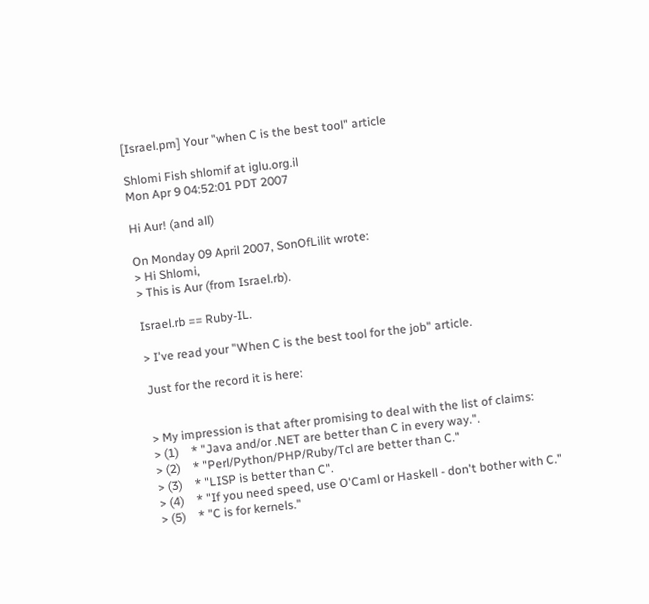[Israel.pm] Your "when C is the best tool" article

Shlomi Fish shlomif at iglu.org.il
Mon Apr 9 04:52:01 PDT 2007

Hi Aur! (and all)

On Monday 09 April 2007, SonOfLilit wrote:
> Hi Shlomi,
> This is Aur (from Israel.rb).

Israel.rb == Ruby-IL.

> I've read your "When C is the best tool for the job" article.

Just for the record it is here:


> My impression is that after promising to deal with the list of claims:
> (1)    * "Java and/or .NET are better than C in every way.".
> (2)    * "Perl/Python/PHP/Ruby/Tcl are better than C."
> (3)    * "LISP is better than C".
> (4)    * "If you need speed, use O'Caml or Haskell - don't bother with C."
> (5)    * "C is for kernels."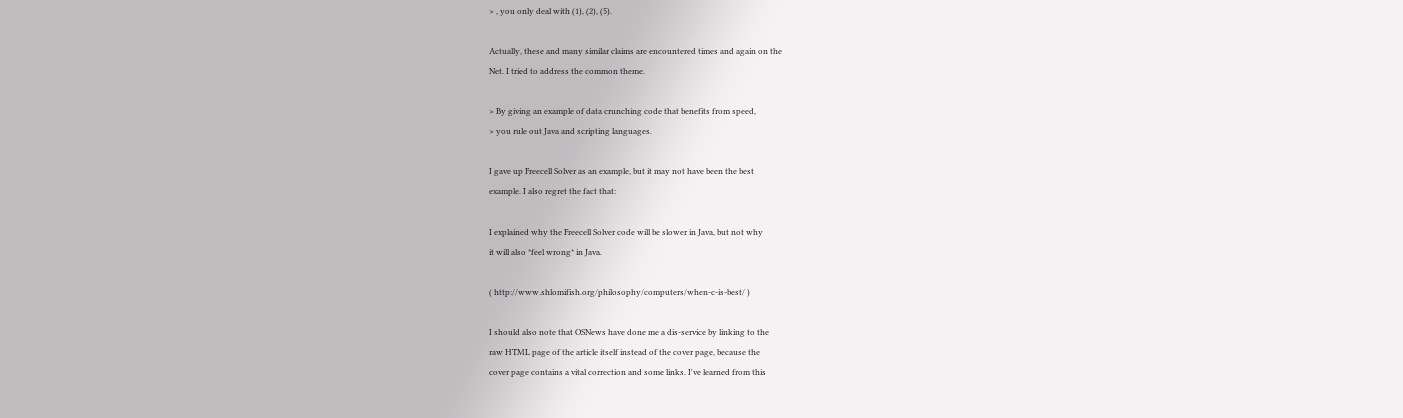> , you only deal with (1), (2), (5).

Actually, these and many similar claims are encountered times and again on the
Net. I tried to address the common theme.

> By giving an example of data crunching code that benefits from speed,
> you rule out Java and scripting languages.

I gave up Freecell Solver as an example, but it may not have been the best
example. I also regret the fact that:

I explained why the Freecell Solver code will be slower in Java, but not why
it will also *feel wrong* in Java.

( http://www.shlomifish.org/philosophy/computers/when-c-is-best/ )

I should also note that OSNews have done me a dis-service by linking to the
raw HTML page of the article itself instead of the cover page, because the
cover page contains a vital correction and some links. I've learned from this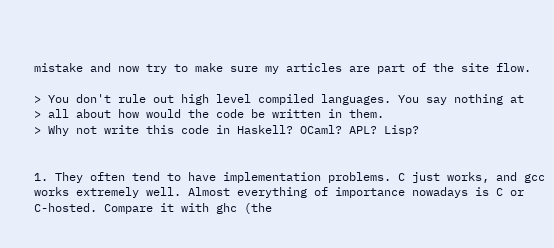mistake and now try to make sure my articles are part of the site flow.

> You don't rule out high level compiled languages. You say nothing at
> all about how would the code be written in them.
> Why not write this code in Haskell? OCaml? APL? Lisp?


1. They often tend to have implementation problems. C just works, and gcc
works extremely well. Almost everything of importance nowadays is C or
C-hosted. Compare it with ghc (the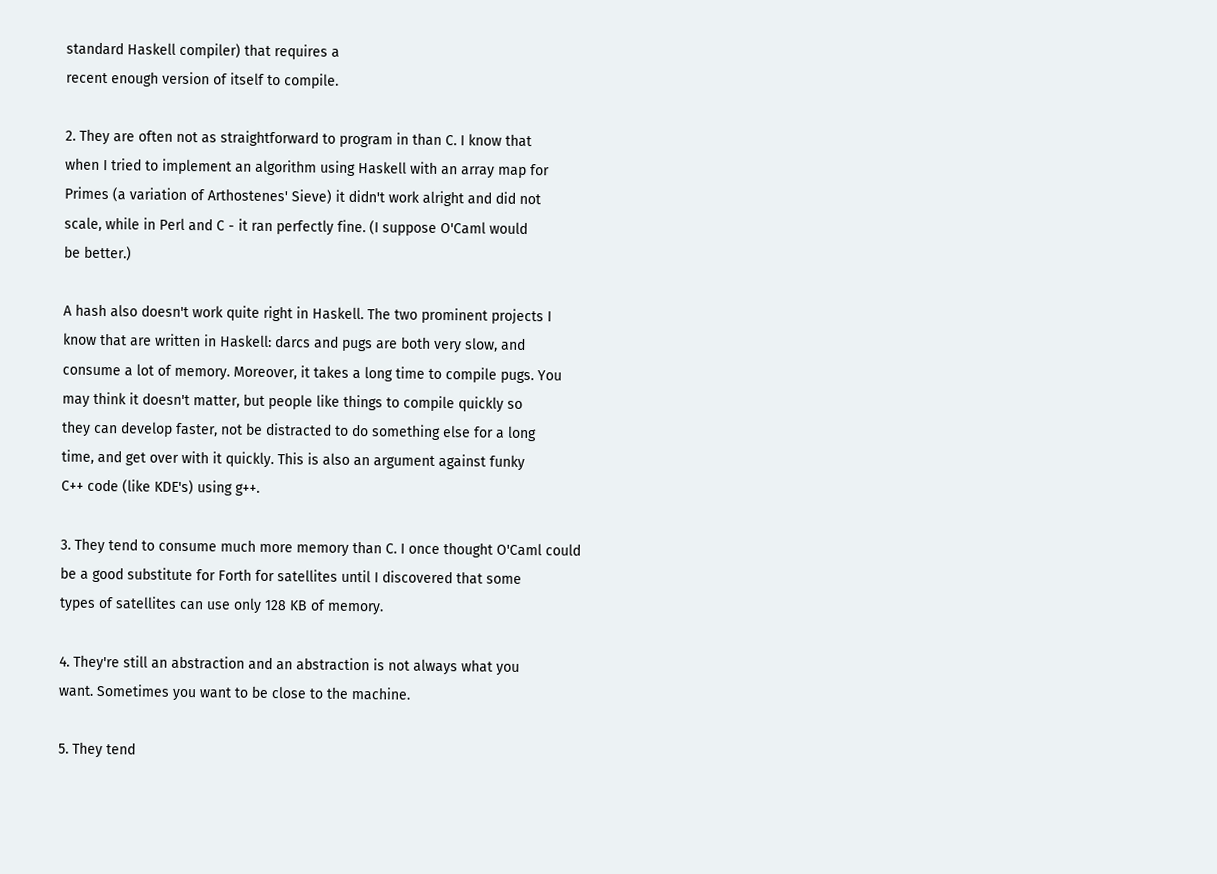standard Haskell compiler) that requires a
recent enough version of itself to compile.

2. They are often not as straightforward to program in than C. I know that
when I tried to implement an algorithm using Haskell with an array map for
Primes (a variation of Arthostenes' Sieve) it didn't work alright and did not
scale, while in Perl and C - it ran perfectly fine. (I suppose O'Caml would
be better.)

A hash also doesn't work quite right in Haskell. The two prominent projects I
know that are written in Haskell: darcs and pugs are both very slow, and
consume a lot of memory. Moreover, it takes a long time to compile pugs. You
may think it doesn't matter, but people like things to compile quickly so
they can develop faster, not be distracted to do something else for a long
time, and get over with it quickly. This is also an argument against funky
C++ code (like KDE's) using g++.

3. They tend to consume much more memory than C. I once thought O'Caml could
be a good substitute for Forth for satellites until I discovered that some
types of satellites can use only 128 KB of memory.

4. They're still an abstraction and an abstraction is not always what you
want. Sometimes you want to be close to the machine.

5. They tend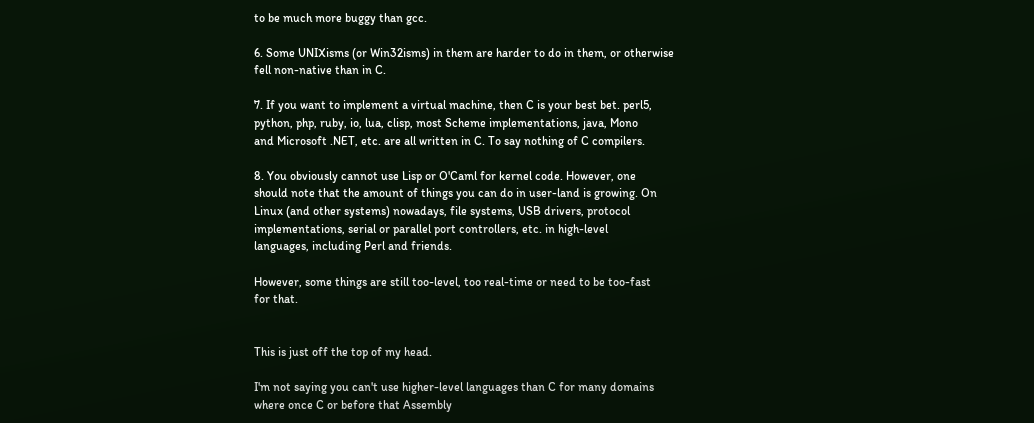to be much more buggy than gcc.

6. Some UNIXisms (or Win32isms) in them are harder to do in them, or otherwise
fell non-native than in C.

7. If you want to implement a virtual machine, then C is your best bet. perl5,
python, php, ruby, io, lua, clisp, most Scheme implementations, java, Mono
and Microsoft .NET, etc. are all written in C. To say nothing of C compilers.

8. You obviously cannot use Lisp or O'Caml for kernel code. However, one
should note that the amount of things you can do in user-land is growing. On
Linux (and other systems) nowadays, file systems, USB drivers, protocol
implementations, serial or parallel port controllers, etc. in high-level
languages, including Perl and friends.

However, some things are still too-level, too real-time or need to be too-fast
for that.


This is just off the top of my head.

I'm not saying you can't use higher-level languages than C for many domains
where once C or before that Assembly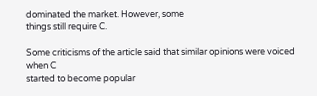dominated the market. However, some
things still require C.

Some criticisms of the article said that similar opinions were voiced when C
started to become popular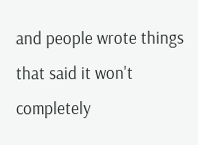and people wrote things that said it won't
completely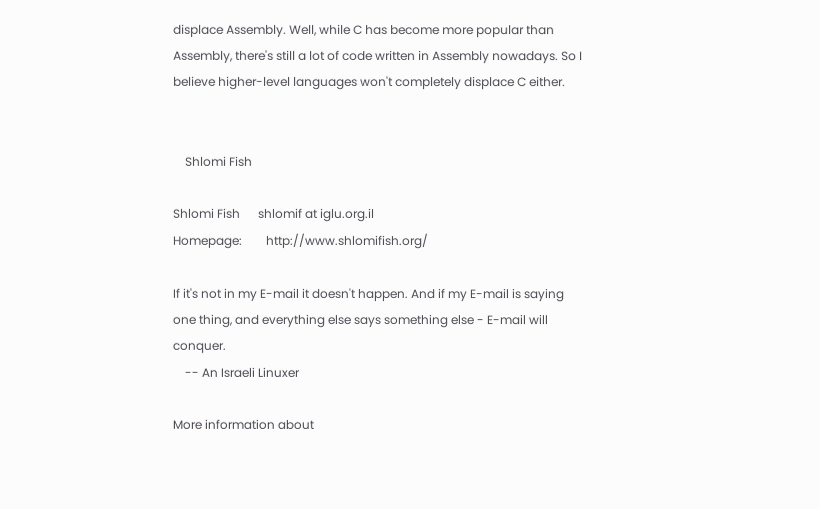displace Assembly. Well, while C has become more popular than
Assembly, there's still a lot of code written in Assembly nowadays. So I
believe higher-level languages won't completely displace C either.


    Shlomi Fish

Shlomi Fish      shlomif at iglu.org.il
Homepage:        http://www.shlomifish.org/

If it's not in my E-mail it doesn't happen. And if my E-mail is saying
one thing, and everything else says something else - E-mail will conquer.
    -- An Israeli Linuxer

More information about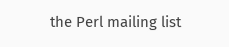the Perl mailing list